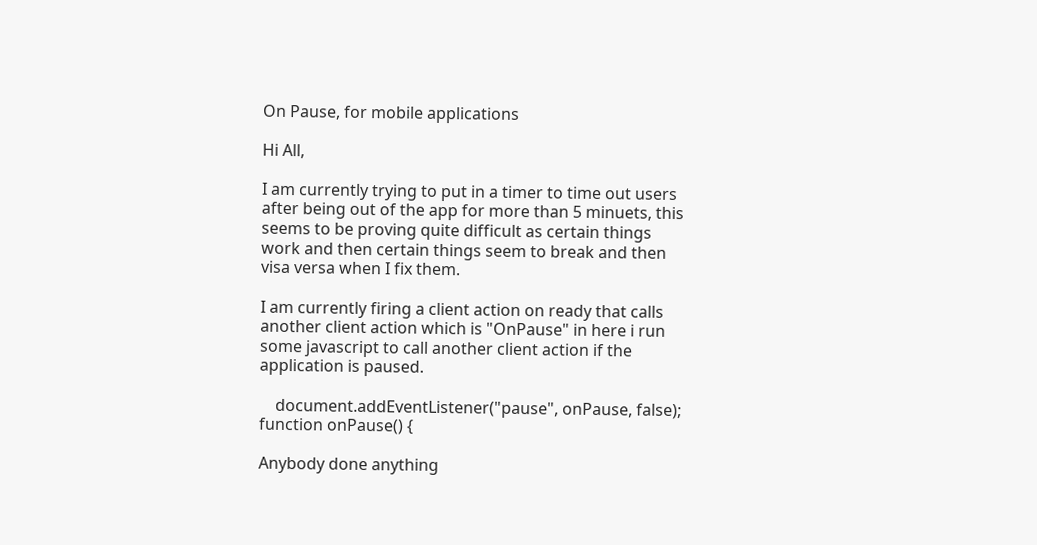On Pause, for mobile applications

Hi All,

I am currently trying to put in a timer to time out users after being out of the app for more than 5 minuets, this seems to be proving quite difficult as certain things work and then certain things seem to break and then visa versa when I fix them.

I am currently firing a client action on ready that calls another client action which is "OnPause" in here i run some javascript to call another client action if the application is paused.

    document.addEventListener("pause", onPause, false);
function onPause() {

Anybody done anything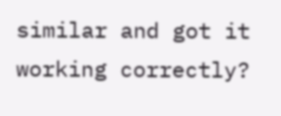similar and got it working correctly?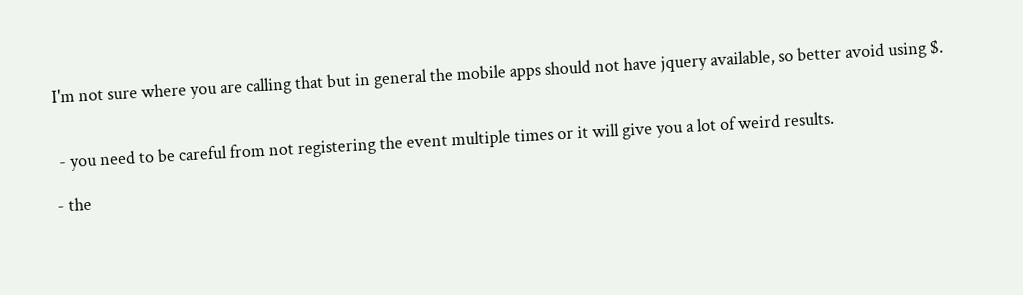I'm not sure where you are calling that but in general the mobile apps should not have jquery available, so better avoid using $.


 - you need to be careful from not registering the event multiple times or it will give you a lot of weird results.

- the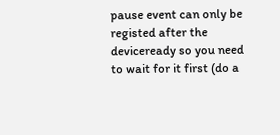pause event can only be registed after the deviceready so you need to wait for it first (do a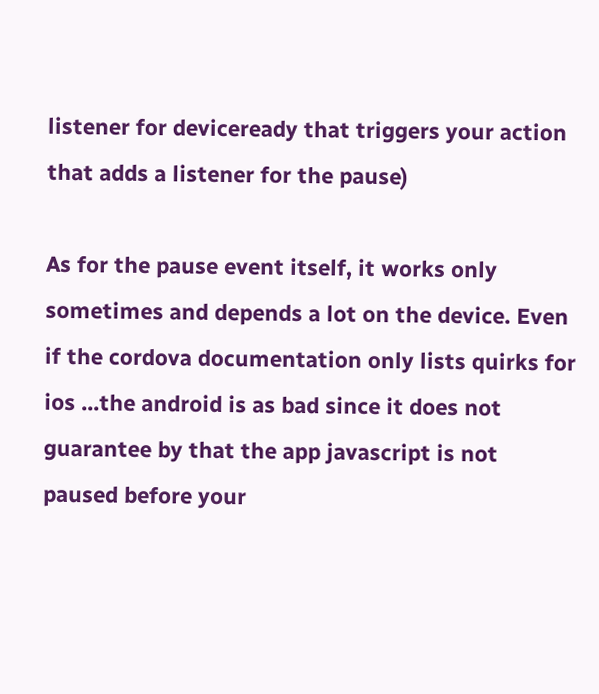listener for deviceready that triggers your action that adds a listener for the pause)

As for the pause event itself, it works only sometimes and depends a lot on the device. Even if the cordova documentation only lists quirks for ios ...the android is as bad since it does not guarantee by that the app javascript is not paused before your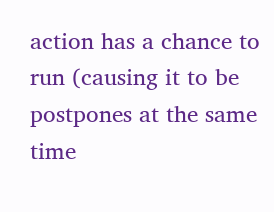action has a chance to run (causing it to be postpones at the same time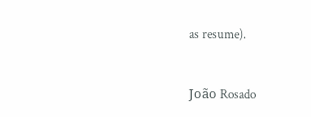as resume).


João Rosado